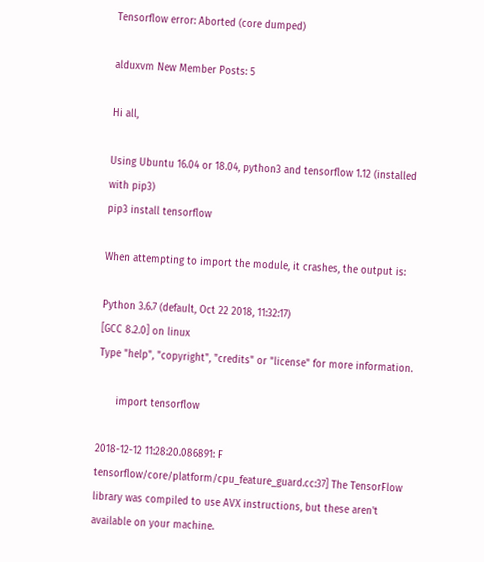Tensorflow error: Aborted (core dumped)

alduxvm New Member Posts: 5

Hi all,

Using Ubuntu 16.04 or 18.04, python3 and tensorflow 1.12 (installed with pip3)
pip3 install tensorflow

When attempting to import the module, it crashes, the output is:

Python 3.6.7 (default, Oct 22 2018, 11:32:17)
[GCC 8.2.0] on linux
Type "help", "copyright", "credits" or "license" for more information.

      import tensorflow

2018-12-12 11:28:20.086891: F tensorflow/core/platform/cpu_feature_guard.cc:37] The TensorFlow library was compiled to use AVX instructions, but these aren't available on your machine.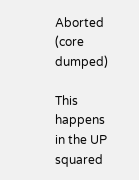Aborted (core dumped)

This happens in the UP squared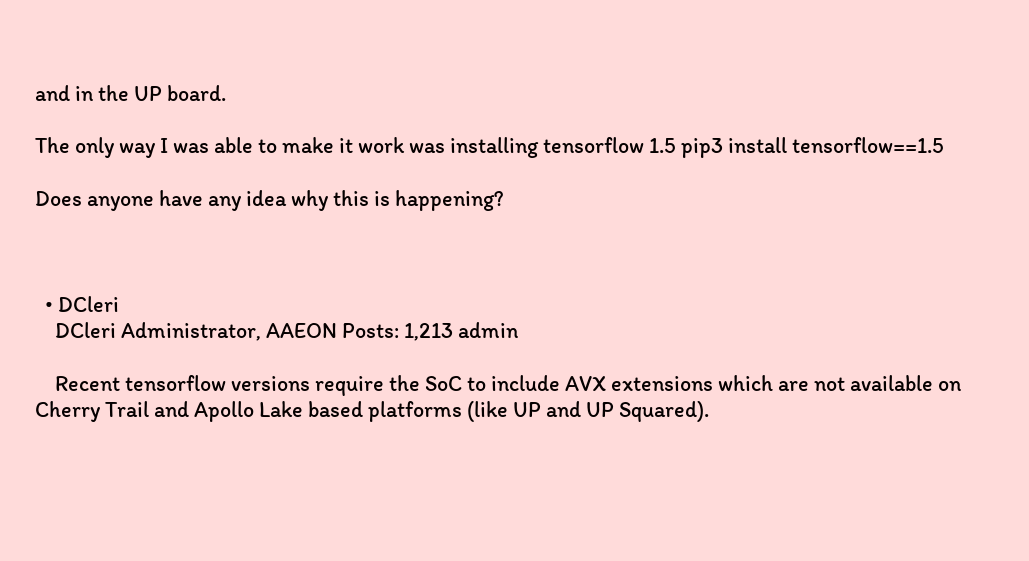and in the UP board.

The only way I was able to make it work was installing tensorflow 1.5 pip3 install tensorflow==1.5

Does anyone have any idea why this is happening?



  • DCleri
    DCleri Administrator, AAEON Posts: 1,213 admin

    Recent tensorflow versions require the SoC to include AVX extensions which are not available on Cherry Trail and Apollo Lake based platforms (like UP and UP Squared).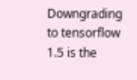Downgrading to tensorflow 1.5 is the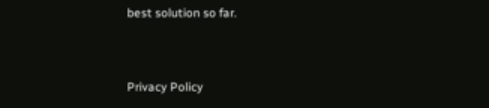best solution so far.


Privacy Policy